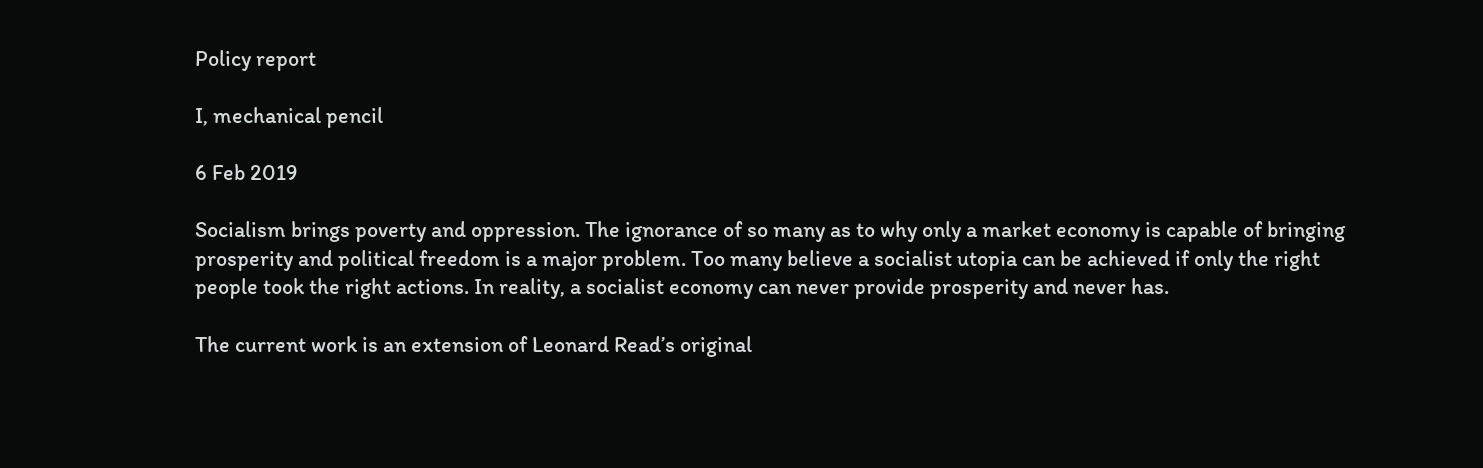Policy report

I, mechanical pencil

6 Feb 2019

Socialism brings poverty and oppression. The ignorance of so many as to why only a market economy is capable of bringing prosperity and political freedom is a major problem. Too many believe a socialist utopia can be achieved if only the right people took the right actions. In reality, a socialist economy can never provide prosperity and never has.

The current work is an extension of Leonard Read’s original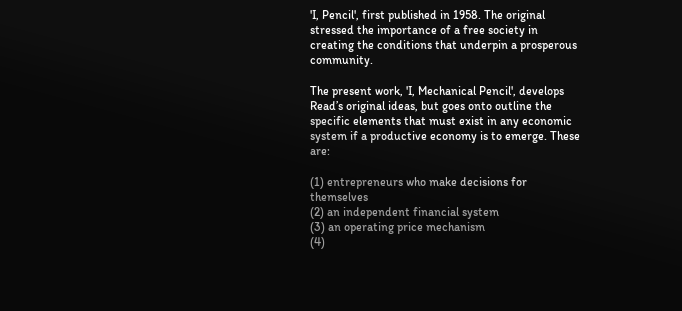'I, Pencil', first published in 1958. The original stressed the importance of a free society in creating the conditions that underpin a prosperous community.

The present work, 'I, Mechanical Pencil', develops Read’s original ideas, but goes onto outline the specific elements that must exist in any economic system if a productive economy is to emerge. These are:

(1) entrepreneurs who make decisions for themselves
(2) an independent financial system
(3) an operating price mechanism
(4)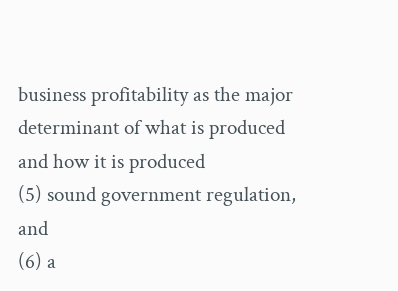business profitability as the major determinant of what is produced and how it is produced
(5) sound government regulation, and
(6) a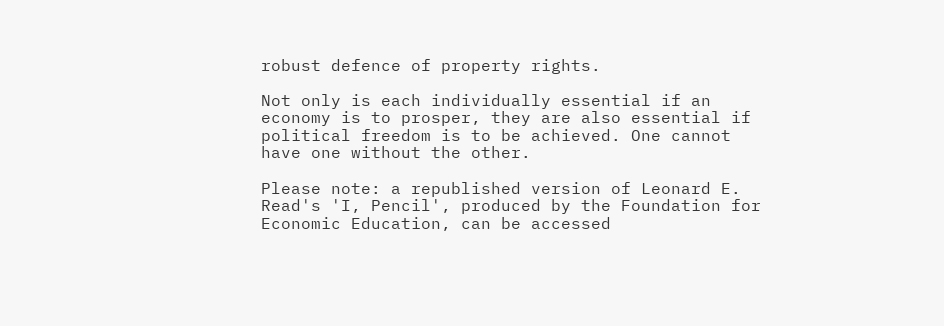robust defence of property rights.

Not only is each individually essential if an economy is to prosper, they are also essential if political freedom is to be achieved. One cannot have one without the other.

Please note: a republished version of Leonard E. Read's 'I, Pencil', produced by the Foundation for Economic Education, can be accessed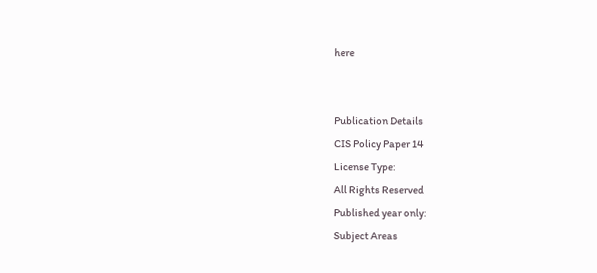here


Publication Details
CIS Policy Paper 14
License Type:
All Rights Reserved
Published year only:
Subject Areas